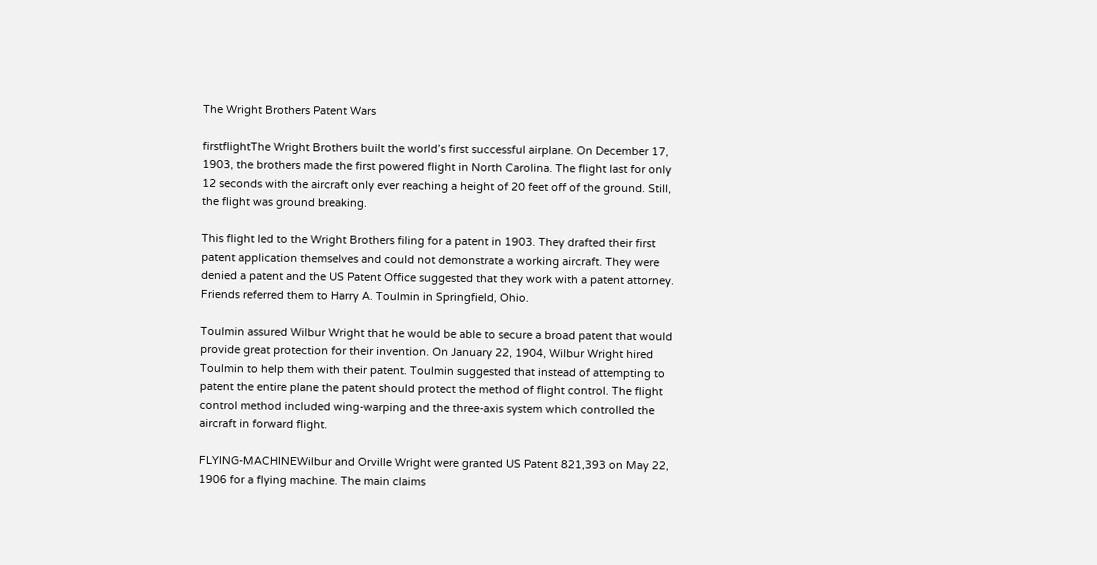The Wright Brothers Patent Wars

firstflightThe Wright Brothers built the world’s first successful airplane. On December 17, 1903, the brothers made the first powered flight in North Carolina. The flight last for only 12 seconds with the aircraft only ever reaching a height of 20 feet off of the ground. Still, the flight was ground breaking.

This flight led to the Wright Brothers filing for a patent in 1903. They drafted their first patent application themselves and could not demonstrate a working aircraft. They were denied a patent and the US Patent Office suggested that they work with a patent attorney. Friends referred them to Harry A. Toulmin in Springfield, Ohio.

Toulmin assured Wilbur Wright that he would be able to secure a broad patent that would provide great protection for their invention. On January 22, 1904, Wilbur Wright hired Toulmin to help them with their patent. Toulmin suggested that instead of attempting to patent the entire plane the patent should protect the method of flight control. The flight control method included wing-warping and the three-axis system which controlled the aircraft in forward flight.

FLYING-MACHINEWilbur and Orville Wright were granted US Patent 821,393 on May 22, 1906 for a flying machine. The main claims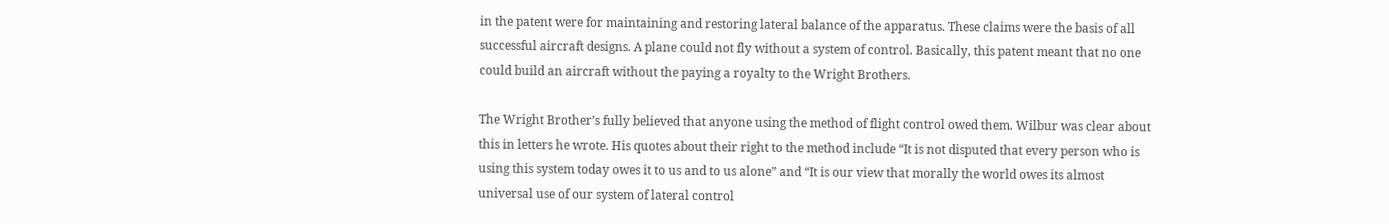in the patent were for maintaining and restoring lateral balance of the apparatus. These claims were the basis of all successful aircraft designs. A plane could not fly without a system of control. Basically, this patent meant that no one could build an aircraft without the paying a royalty to the Wright Brothers.

The Wright Brother’s fully believed that anyone using the method of flight control owed them. Wilbur was clear about this in letters he wrote. His quotes about their right to the method include “It is not disputed that every person who is using this system today owes it to us and to us alone” and “It is our view that morally the world owes its almost universal use of our system of lateral control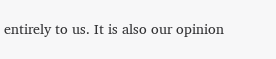entirely to us. It is also our opinion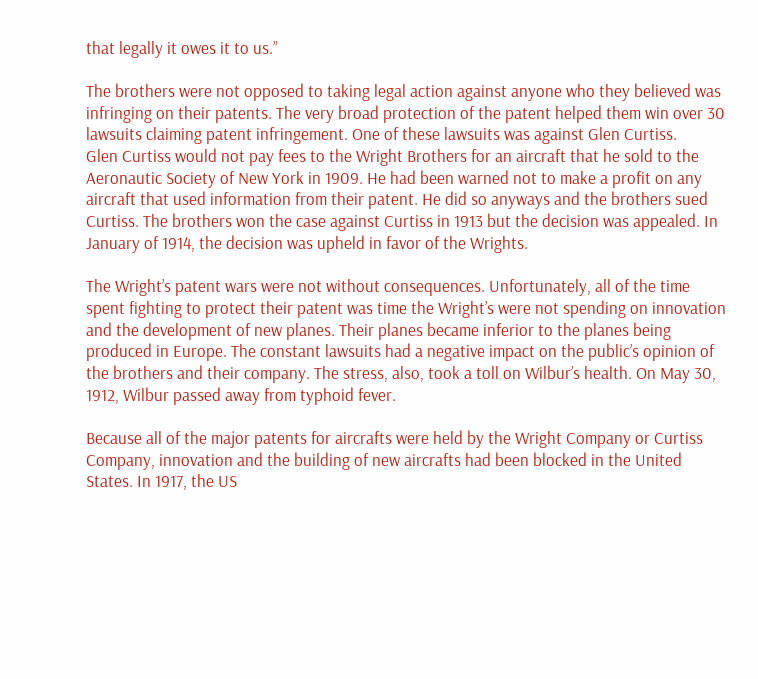that legally it owes it to us.”

The brothers were not opposed to taking legal action against anyone who they believed was infringing on their patents. The very broad protection of the patent helped them win over 30 lawsuits claiming patent infringement. One of these lawsuits was against Glen Curtiss.
Glen Curtiss would not pay fees to the Wright Brothers for an aircraft that he sold to the Aeronautic Society of New York in 1909. He had been warned not to make a profit on any aircraft that used information from their patent. He did so anyways and the brothers sued Curtiss. The brothers won the case against Curtiss in 1913 but the decision was appealed. In January of 1914, the decision was upheld in favor of the Wrights.

The Wright’s patent wars were not without consequences. Unfortunately, all of the time spent fighting to protect their patent was time the Wright’s were not spending on innovation and the development of new planes. Their planes became inferior to the planes being produced in Europe. The constant lawsuits had a negative impact on the public’s opinion of the brothers and their company. The stress, also, took a toll on Wilbur’s health. On May 30, 1912, Wilbur passed away from typhoid fever.

Because all of the major patents for aircrafts were held by the Wright Company or Curtiss Company, innovation and the building of new aircrafts had been blocked in the United States. In 1917, the US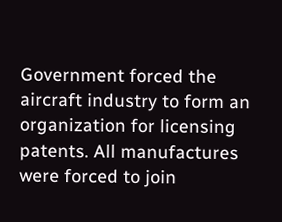Government forced the aircraft industry to form an organization for licensing patents. All manufactures were forced to join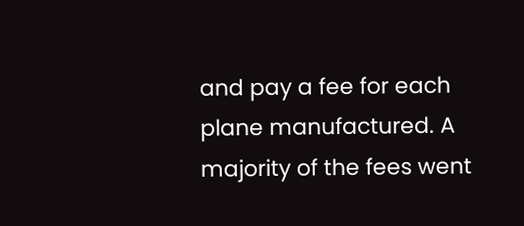and pay a fee for each plane manufactured. A majority of the fees went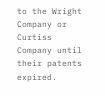to the Wright Company or Curtiss Company until their patents expired.